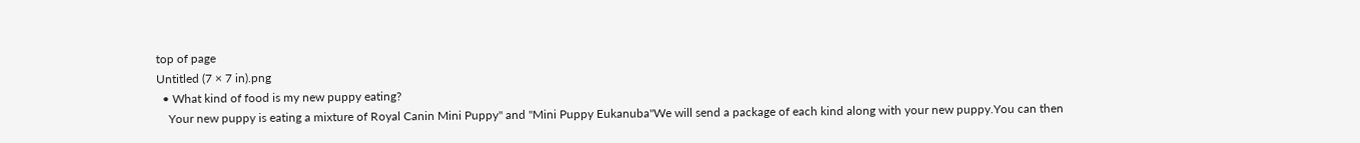top of page
Untitled (7 × 7 in).png
  • What kind of food is my new puppy eating?
    Your new puppy is eating a mixture of Royal Canin Mini Puppy" and "Mini Puppy Eukanuba"We will send a package of each kind along with your new puppy.You can then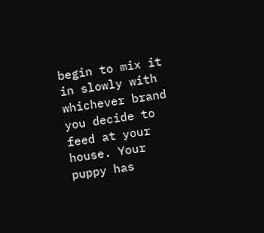begin to mix it in slowly with whichever brand you decide to feed at your house. Your puppy has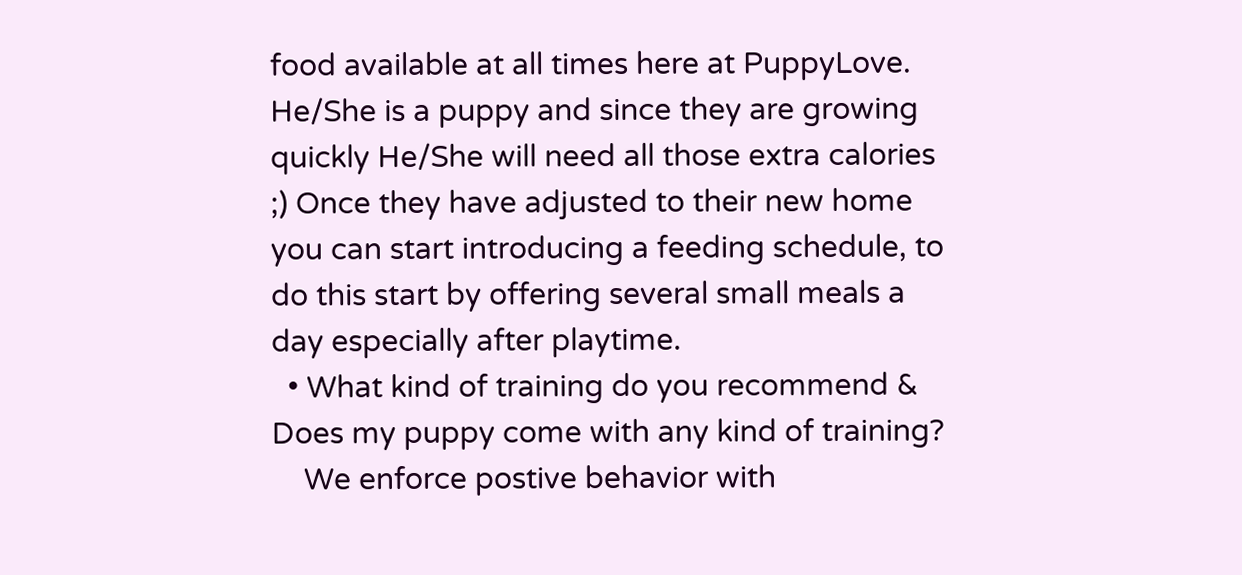food available at all times here at PuppyLove. He/She is a puppy and since they are growing quickly He/She will need all those extra calories ;) Once they have adjusted to their new home you can start introducing a feeding schedule, to do this start by offering several small meals a day especially after playtime.
  • What kind of training do you recommend & Does my puppy come with any kind of training?
    We enforce postive behavior with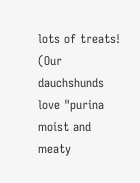lots of treats! (Our dauchshunds love "purina moist and meaty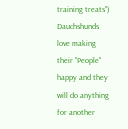training treats") Dauchshunds love making their "People" happy and they will do anything for another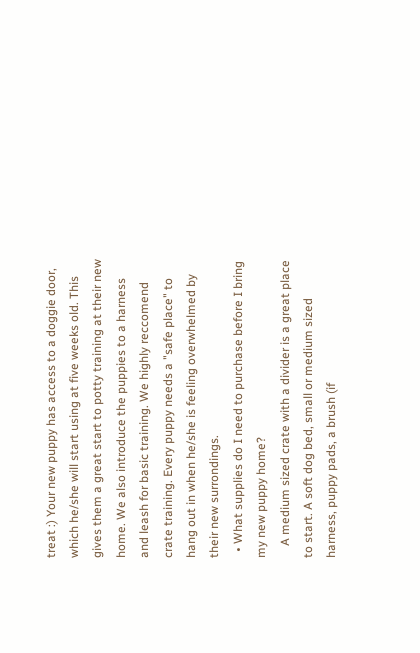treat :) Your new puppy has access to a doggie door, which he/she will start using at five weeks old. This gives them a great start to potty training at their new home. We also introduce the puppies to a harness and leash for basic training. We highly reccomend crate training. Every puppy needs a "safe place" to hang out in when he/she is feeling overwhelmed by their new surrondings.
  • What supplies do I need to purchase before I bring my new puppy home?
    A medium sized crate with a divider is a great place to start. A soft dog bed, small or medium sized harness, puppy pads, a brush (if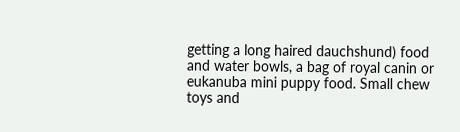getting a long haired dauchshund) food and water bowls, a bag of royal canin or eukanuba mini puppy food. Small chew toys and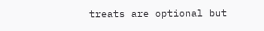treats are optional but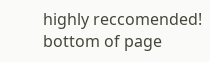highly reccomended!
bottom of page